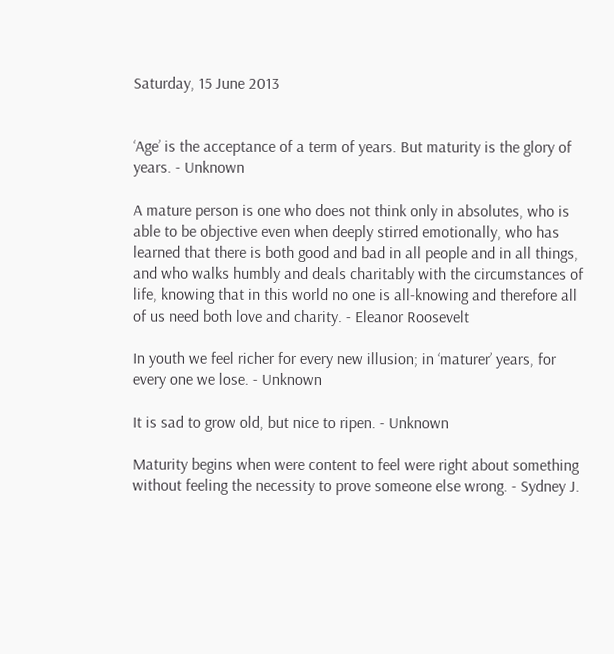Saturday, 15 June 2013


‘Age’ is the acceptance of a term of years. But maturity is the glory of years. - Unknown

A mature person is one who does not think only in absolutes, who is able to be objective even when deeply stirred emotionally, who has learned that there is both good and bad in all people and in all things, and who walks humbly and deals charitably with the circumstances of life, knowing that in this world no one is all-knowing and therefore all of us need both love and charity. - Eleanor Roosevelt

In youth we feel richer for every new illusion; in ‘maturer’ years, for every one we lose. - Unknown

It is sad to grow old, but nice to ripen. - Unknown

Maturity begins when were content to feel were right about something without feeling the necessity to prove someone else wrong. - Sydney J.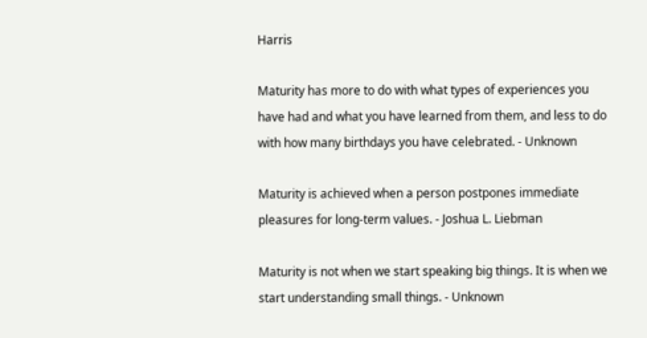Harris

Maturity has more to do with what types of experiences you have had and what you have learned from them, and less to do with how many birthdays you have celebrated. - Unknown

Maturity is achieved when a person postpones immediate pleasures for long-term values. - Joshua L. Liebman

Maturity is not when we start speaking big things. It is when we start understanding small things. - Unknown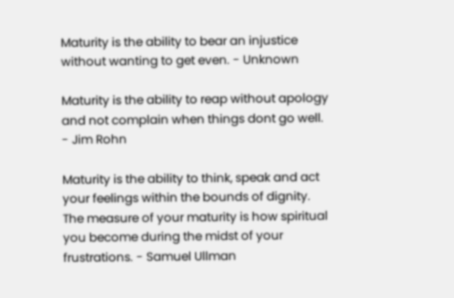Maturity is the ability to bear an injustice without wanting to get even. - Unknown

Maturity is the ability to reap without apology and not complain when things dont go well. - Jim Rohn

Maturity is the ability to think, speak and act your feelings within the bounds of dignity. The measure of your maturity is how spiritual you become during the midst of your frustrations. - Samuel Ullman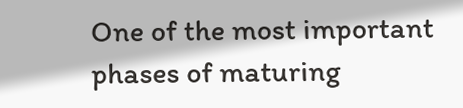One of the most important phases of maturing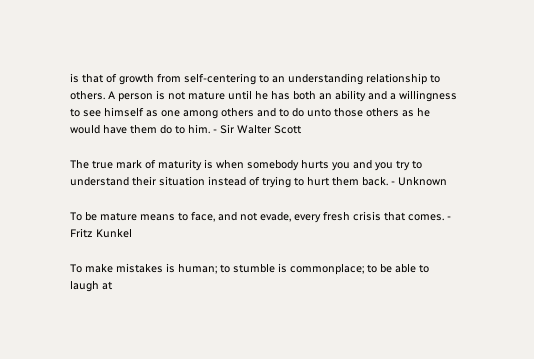is that of growth from self-centering to an understanding relationship to others. A person is not mature until he has both an ability and a willingness to see himself as one among others and to do unto those others as he would have them do to him. - Sir Walter Scott

The true mark of maturity is when somebody hurts you and you try to understand their situation instead of trying to hurt them back. - Unknown

To be mature means to face, and not evade, every fresh crisis that comes. - Fritz Kunkel

To make mistakes is human; to stumble is commonplace; to be able to laugh at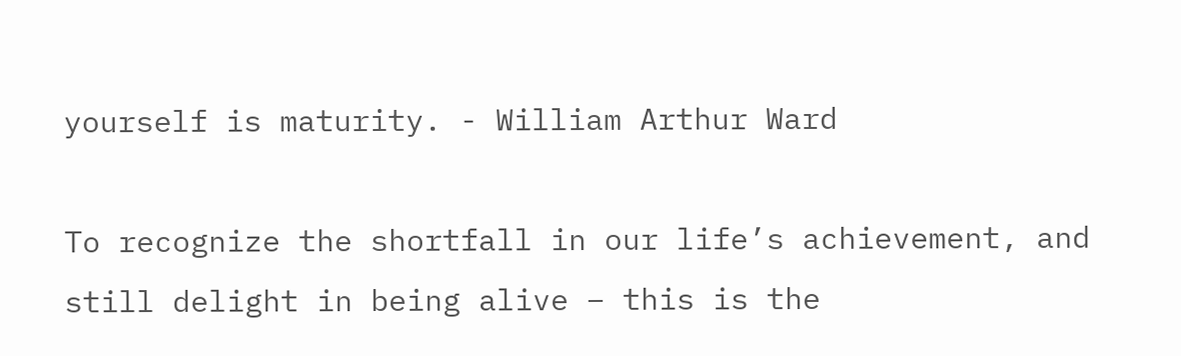yourself is maturity. - William Arthur Ward

To recognize the shortfall in our life’s achievement, and still delight in being alive – this is the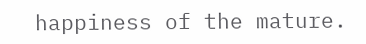happiness of the mature.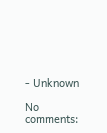- Unknown

No comments: